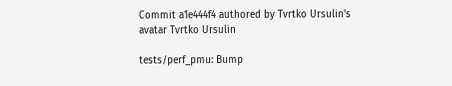Commit a1e444f4 authored by Tvrtko Ursulin's avatar Tvrtko Ursulin

tests/perf_pmu: Bump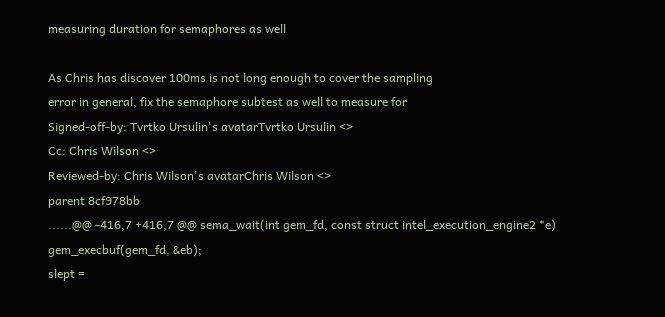measuring duration for semaphores as well

As Chris has discover 100ms is not long enough to cover the sampling
error in general, fix the semaphore subtest as well to measure for
Signed-off-by: Tvrtko Ursulin's avatarTvrtko Ursulin <>
Cc: Chris Wilson <>
Reviewed-by: Chris Wilson's avatarChris Wilson <>
parent 8cf978bb
......@@ -416,7 +416,7 @@ sema_wait(int gem_fd, const struct intel_execution_engine2 *e)
gem_execbuf(gem_fd, &eb);
slept =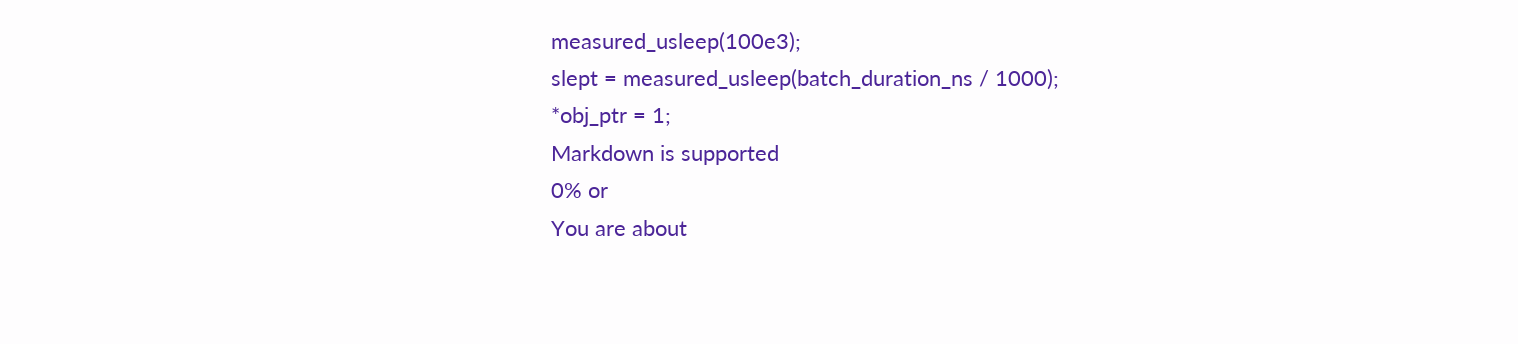measured_usleep(100e3);
slept = measured_usleep(batch_duration_ns / 1000);
*obj_ptr = 1;
Markdown is supported
0% or
You are about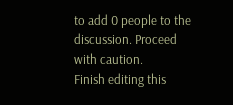to add 0 people to the discussion. Proceed with caution.
Finish editing this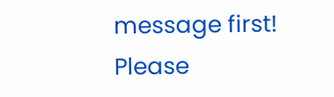message first!
Please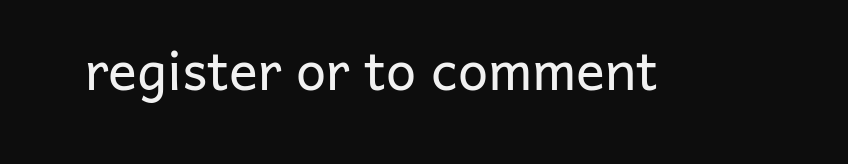register or to comment